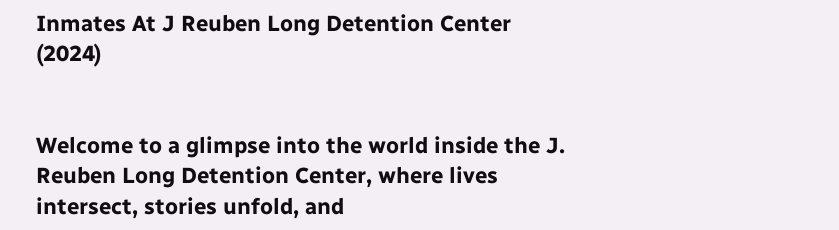Inmates At J Reuben Long Detention Center (2024)


Welcome to a glimpse into the world inside the J. Reuben Long Detention Center, where lives intersect, stories unfold, and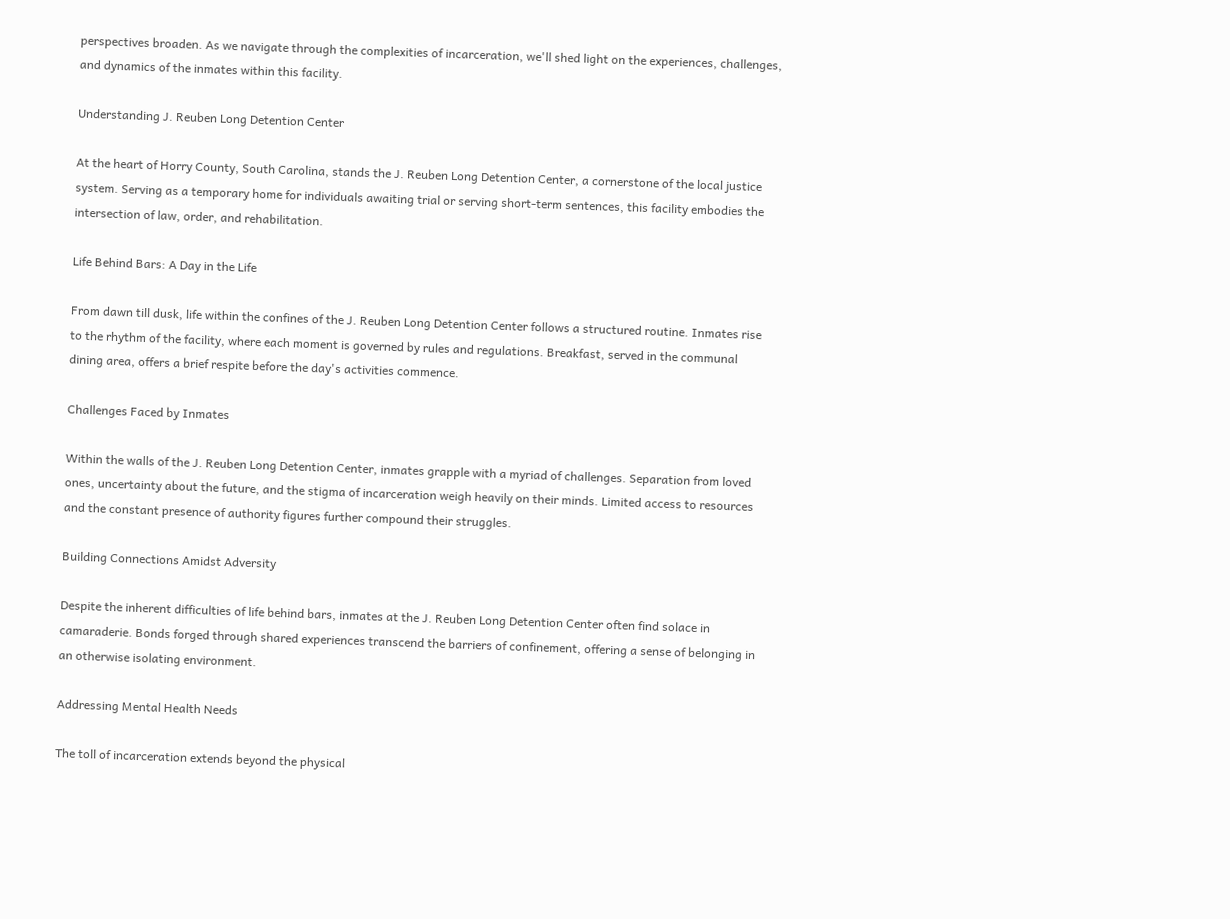perspectives broaden. As we navigate through the complexities of incarceration, we'll shed light on the experiences, challenges, and dynamics of the inmates within this facility.

Understanding J. Reuben Long Detention Center

At the heart of Horry County, South Carolina, stands the J. Reuben Long Detention Center, a cornerstone of the local justice system. Serving as a temporary home for individuals awaiting trial or serving short-term sentences, this facility embodies the intersection of law, order, and rehabilitation.

Life Behind Bars: A Day in the Life

From dawn till dusk, life within the confines of the J. Reuben Long Detention Center follows a structured routine. Inmates rise to the rhythm of the facility, where each moment is governed by rules and regulations. Breakfast, served in the communal dining area, offers a brief respite before the day's activities commence.

Challenges Faced by Inmates

Within the walls of the J. Reuben Long Detention Center, inmates grapple with a myriad of challenges. Separation from loved ones, uncertainty about the future, and the stigma of incarceration weigh heavily on their minds. Limited access to resources and the constant presence of authority figures further compound their struggles.

Building Connections Amidst Adversity

Despite the inherent difficulties of life behind bars, inmates at the J. Reuben Long Detention Center often find solace in camaraderie. Bonds forged through shared experiences transcend the barriers of confinement, offering a sense of belonging in an otherwise isolating environment.

Addressing Mental Health Needs

The toll of incarceration extends beyond the physical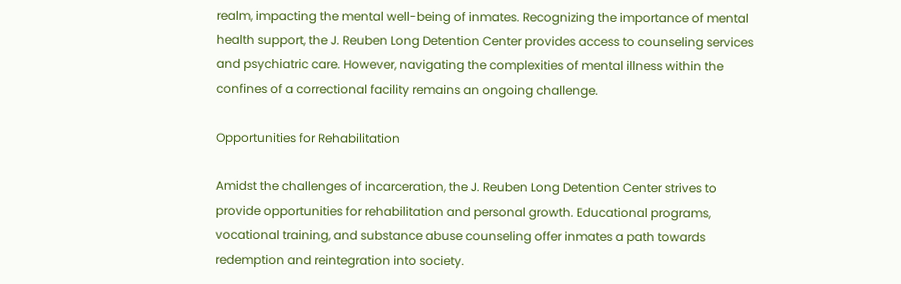realm, impacting the mental well-being of inmates. Recognizing the importance of mental health support, the J. Reuben Long Detention Center provides access to counseling services and psychiatric care. However, navigating the complexities of mental illness within the confines of a correctional facility remains an ongoing challenge.

Opportunities for Rehabilitation

Amidst the challenges of incarceration, the J. Reuben Long Detention Center strives to provide opportunities for rehabilitation and personal growth. Educational programs, vocational training, and substance abuse counseling offer inmates a path towards redemption and reintegration into society.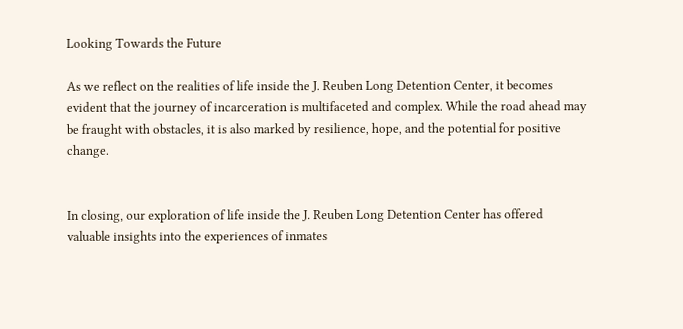Looking Towards the Future

As we reflect on the realities of life inside the J. Reuben Long Detention Center, it becomes evident that the journey of incarceration is multifaceted and complex. While the road ahead may be fraught with obstacles, it is also marked by resilience, hope, and the potential for positive change.


In closing, our exploration of life inside the J. Reuben Long Detention Center has offered valuable insights into the experiences of inmates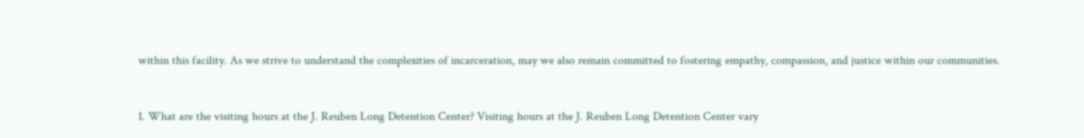within this facility. As we strive to understand the complexities of incarceration, may we also remain committed to fostering empathy, compassion, and justice within our communities.


1. What are the visiting hours at the J. Reuben Long Detention Center? Visiting hours at the J. Reuben Long Detention Center vary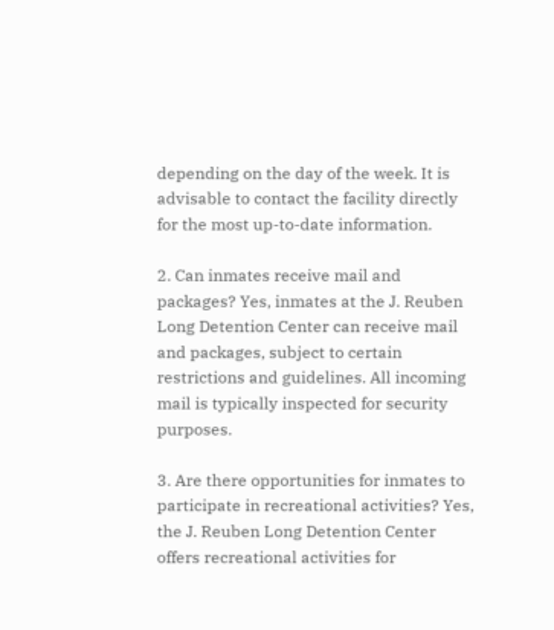depending on the day of the week. It is advisable to contact the facility directly for the most up-to-date information.

2. Can inmates receive mail and packages? Yes, inmates at the J. Reuben Long Detention Center can receive mail and packages, subject to certain restrictions and guidelines. All incoming mail is typically inspected for security purposes.

3. Are there opportunities for inmates to participate in recreational activities? Yes, the J. Reuben Long Detention Center offers recreational activities for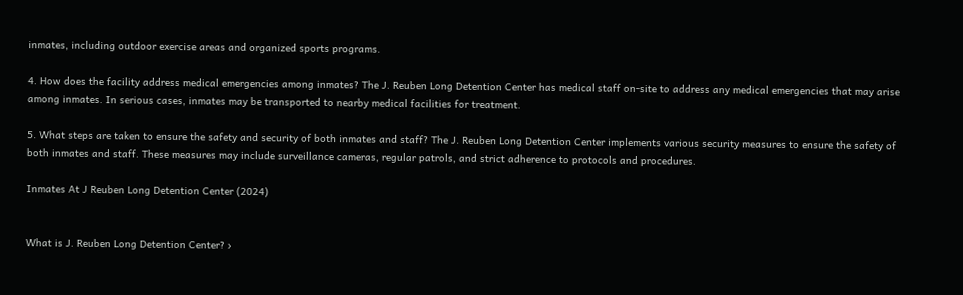inmates, including outdoor exercise areas and organized sports programs.

4. How does the facility address medical emergencies among inmates? The J. Reuben Long Detention Center has medical staff on-site to address any medical emergencies that may arise among inmates. In serious cases, inmates may be transported to nearby medical facilities for treatment.

5. What steps are taken to ensure the safety and security of both inmates and staff? The J. Reuben Long Detention Center implements various security measures to ensure the safety of both inmates and staff. These measures may include surveillance cameras, regular patrols, and strict adherence to protocols and procedures.

Inmates At J Reuben Long Detention Center (2024)


What is J. Reuben Long Detention Center? ›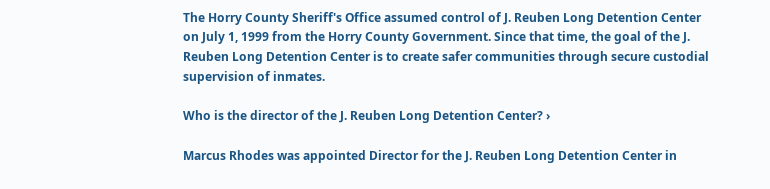The Horry County Sheriff's Office assumed control of J. Reuben Long Detention Center on July 1, 1999 from the Horry County Government. Since that time, the goal of the J. Reuben Long Detention Center is to create safer communities through secure custodial supervision of inmates.

Who is the director of the J. Reuben Long Detention Center? ›

Marcus Rhodes was appointed Director for the J. Reuben Long Detention Center in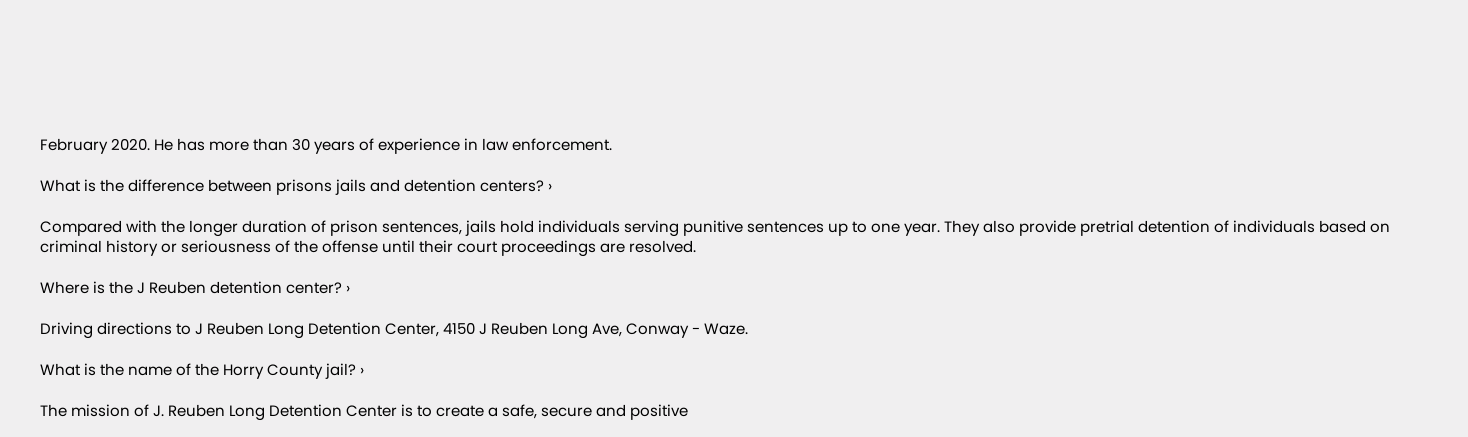February 2020. He has more than 30 years of experience in law enforcement.

What is the difference between prisons jails and detention centers? ›

Compared with the longer duration of prison sentences, jails hold individuals serving punitive sentences up to one year. They also provide pretrial detention of individuals based on criminal history or seriousness of the offense until their court proceedings are resolved.

Where is the J Reuben detention center? ›

Driving directions to J Reuben Long Detention Center, 4150 J Reuben Long Ave, Conway - Waze.

What is the name of the Horry County jail? ›

The mission of J. Reuben Long Detention Center is to create a safe, secure and positive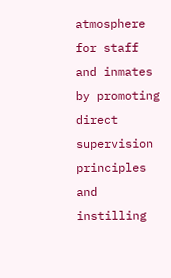atmosphere for staff and inmates by promoting direct supervision principles and instilling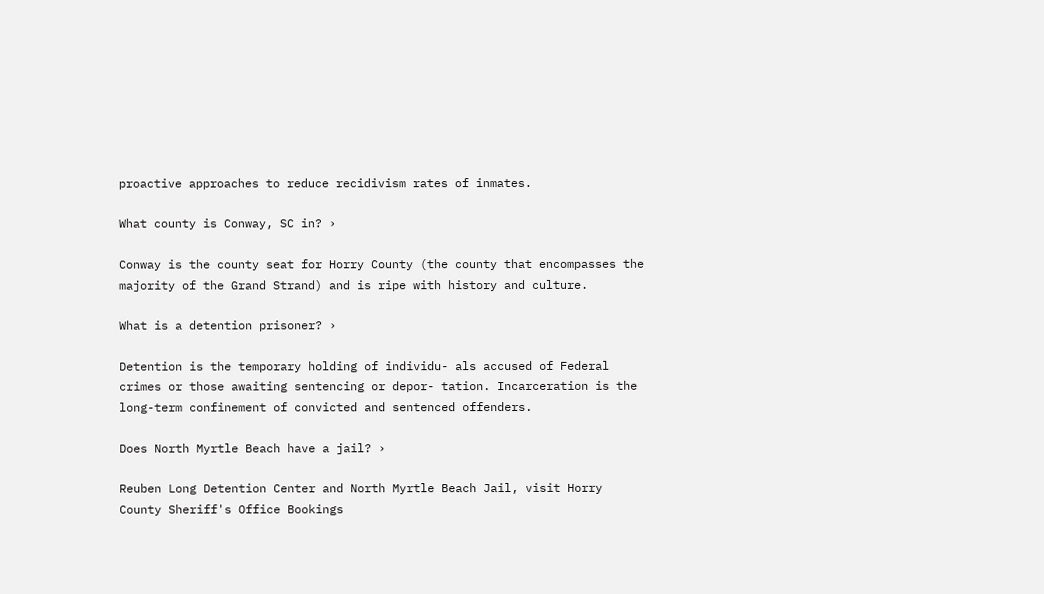proactive approaches to reduce recidivism rates of inmates.

What county is Conway, SC in? ›

Conway is the county seat for Horry County (the county that encompasses the majority of the Grand Strand) and is ripe with history and culture.

What is a detention prisoner? ›

Detention is the temporary holding of individu- als accused of Federal crimes or those awaiting sentencing or depor- tation. Incarceration is the long-term confinement of convicted and sentenced offenders.

Does North Myrtle Beach have a jail? ›

Reuben Long Detention Center and North Myrtle Beach Jail, visit Horry County Sheriff's Office Bookings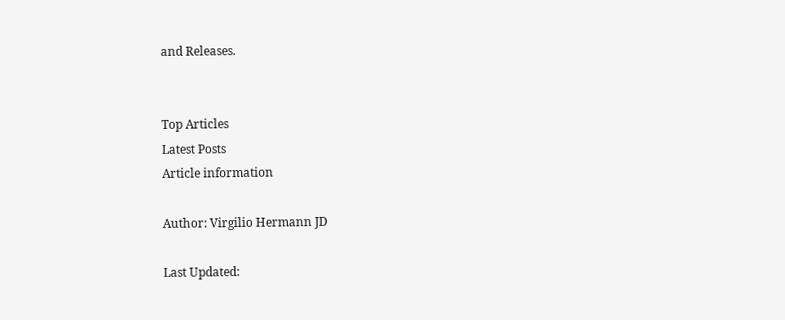and Releases.


Top Articles
Latest Posts
Article information

Author: Virgilio Hermann JD

Last Updated: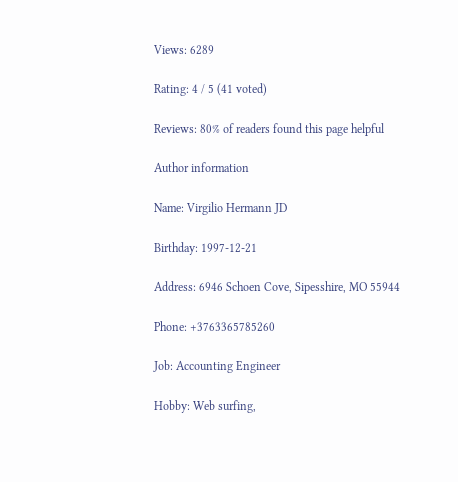Views: 6289

Rating: 4 / 5 (41 voted)

Reviews: 80% of readers found this page helpful

Author information

Name: Virgilio Hermann JD

Birthday: 1997-12-21

Address: 6946 Schoen Cove, Sipesshire, MO 55944

Phone: +3763365785260

Job: Accounting Engineer

Hobby: Web surfing,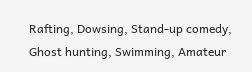Rafting, Dowsing, Stand-up comedy, Ghost hunting, Swimming, Amateur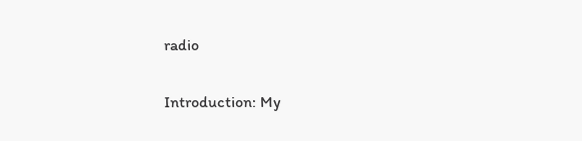radio

Introduction: My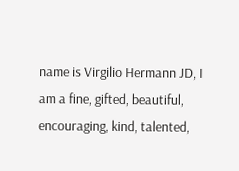name is Virgilio Hermann JD, I am a fine, gifted, beautiful, encouraging, kind, talented,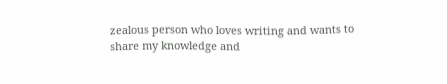zealous person who loves writing and wants to share my knowledge and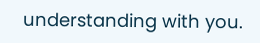understanding with you.